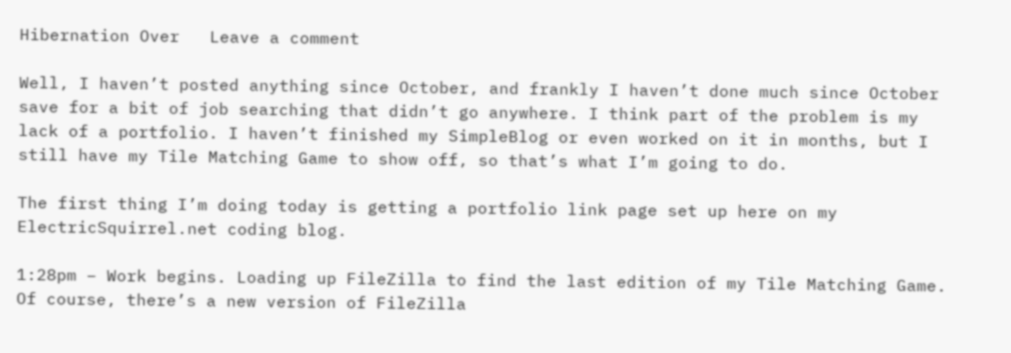Hibernation Over   Leave a comment

Well, I haven’t posted anything since October, and frankly I haven’t done much since October save for a bit of job searching that didn’t go anywhere. I think part of the problem is my lack of a portfolio. I haven’t finished my SimpleBlog or even worked on it in months, but I still have my Tile Matching Game to show off, so that’s what I’m going to do.

The first thing I’m doing today is getting a portfolio link page set up here on my ElectricSquirrel.net coding blog.

1:28pm – Work begins. Loading up FileZilla to find the last edition of my Tile Matching Game. Of course, there’s a new version of FileZilla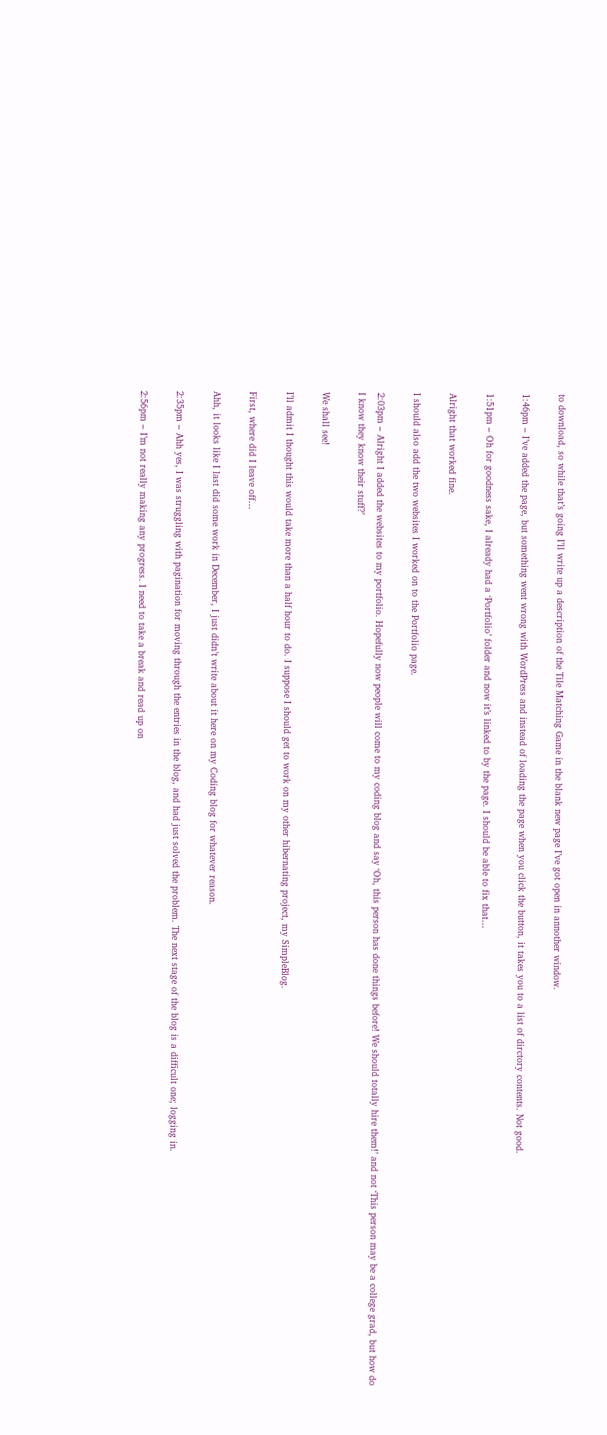to download, so while that’s going I’ll write up a description of the Tile Matching Game in the blank new page I’ve got open in annother window.

1:46pm – I’ve added the page, but something went wrong with WordPress and instead of loading the page when you click the button, it takes you to a list of dirctory contents. Not good.

1:51pm – Oh for goodness sake, I already had a ‘Portfolio’ folder and now it’s linked to by the page. I should be able to fix that…

Alright that worked fine.

I should also add the two websites I worked on to the Portfolio page.

2:03pm – Alright I added the websites to my portfolio. Hopefully now people will come to my coding blog and say ‘Oh, this person has done things before! We should totally hire them!’ and not ‘This person may be a college grad, but how do I know they know their stuff?’

We shall see!

I’ll admit I thought this would take more than a half hour to do. I suppose I should get to work on my other hibernating project, my SimpleBlog.

First, where did I leave off…

Ahh, it looks like I last did some work in December, I just didn’t write about it here on my Coding blog for whatever reason.

2:35pm – Ahh yes, I was struggling with pagination for moving through the entries in the blog, and had just solved the problem. The next stage of the blog is a difficult one; logging in.

2:56pm – I’m not really making any progress. I need to take a break and read up on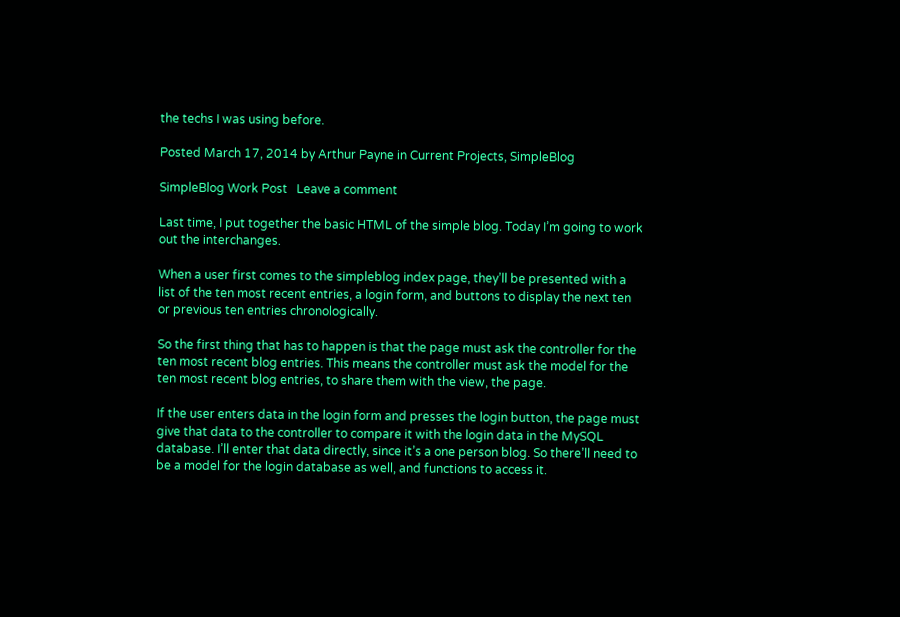the techs I was using before.

Posted March 17, 2014 by Arthur Payne in Current Projects, SimpleBlog

SimpleBlog Work Post   Leave a comment

Last time, I put together the basic HTML of the simple blog. Today I’m going to work out the interchanges.

When a user first comes to the simpleblog index page, they’ll be presented with a list of the ten most recent entries, a login form, and buttons to display the next ten or previous ten entries chronologically.

So the first thing that has to happen is that the page must ask the controller for the ten most recent blog entries. This means the controller must ask the model for the ten most recent blog entries, to share them with the view, the page.

If the user enters data in the login form and presses the login button, the page must give that data to the controller to compare it with the login data in the MySQL database. I’ll enter that data directly, since it’s a one person blog. So there’ll need to be a model for the login database as well, and functions to access it.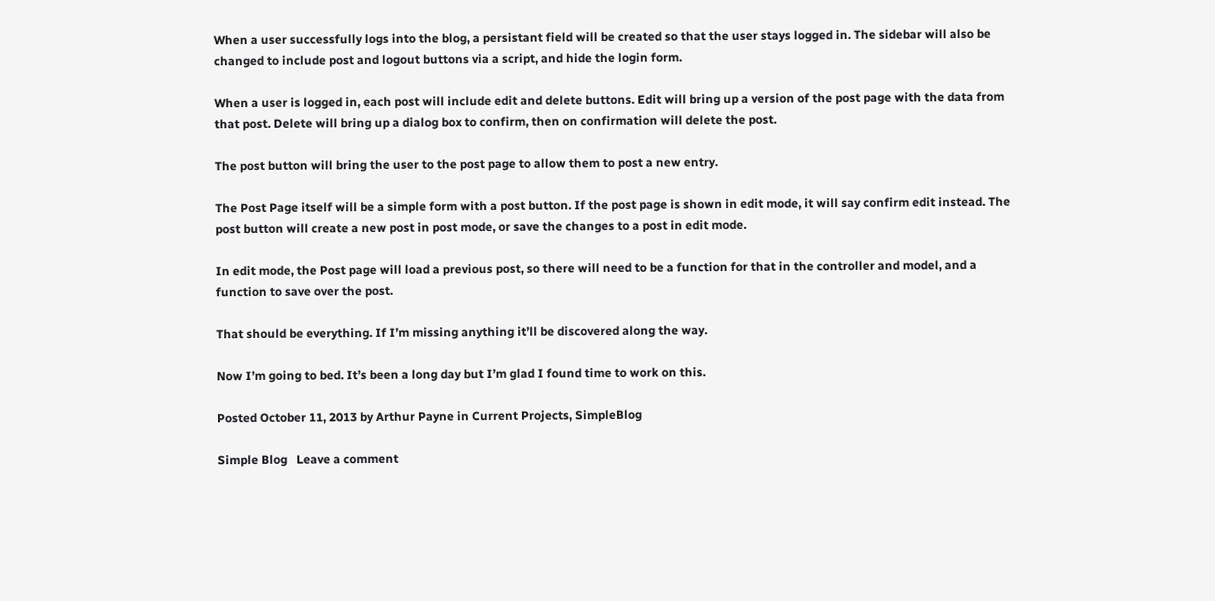When a user successfully logs into the blog, a persistant field will be created so that the user stays logged in. The sidebar will also be changed to include post and logout buttons via a script, and hide the login form.

When a user is logged in, each post will include edit and delete buttons. Edit will bring up a version of the post page with the data from that post. Delete will bring up a dialog box to confirm, then on confirmation will delete the post.

The post button will bring the user to the post page to allow them to post a new entry.

The Post Page itself will be a simple form with a post button. If the post page is shown in edit mode, it will say confirm edit instead. The post button will create a new post in post mode, or save the changes to a post in edit mode.

In edit mode, the Post page will load a previous post, so there will need to be a function for that in the controller and model, and a function to save over the post.

That should be everything. If I’m missing anything it’ll be discovered along the way.

Now I’m going to bed. It’s been a long day but I’m glad I found time to work on this.

Posted October 11, 2013 by Arthur Payne in Current Projects, SimpleBlog

Simple Blog   Leave a comment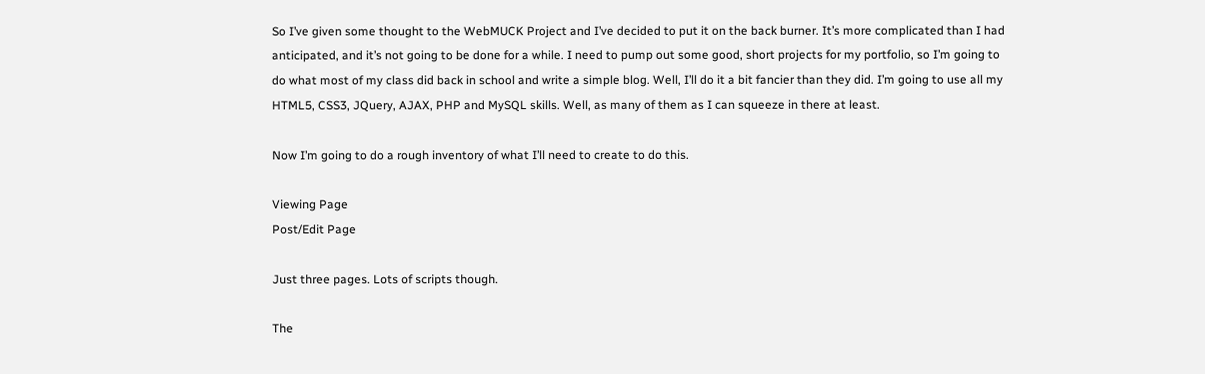So I’ve given some thought to the WebMUCK Project and I’ve decided to put it on the back burner. It’s more complicated than I had anticipated, and it’s not going to be done for a while. I need to pump out some good, short projects for my portfolio, so I’m going to do what most of my class did back in school and write a simple blog. Well, I’ll do it a bit fancier than they did. I’m going to use all my HTML5, CSS3, JQuery, AJAX, PHP and MySQL skills. Well, as many of them as I can squeeze in there at least.

Now I’m going to do a rough inventory of what I’ll need to create to do this.

Viewing Page
Post/Edit Page

Just three pages. Lots of scripts though.

The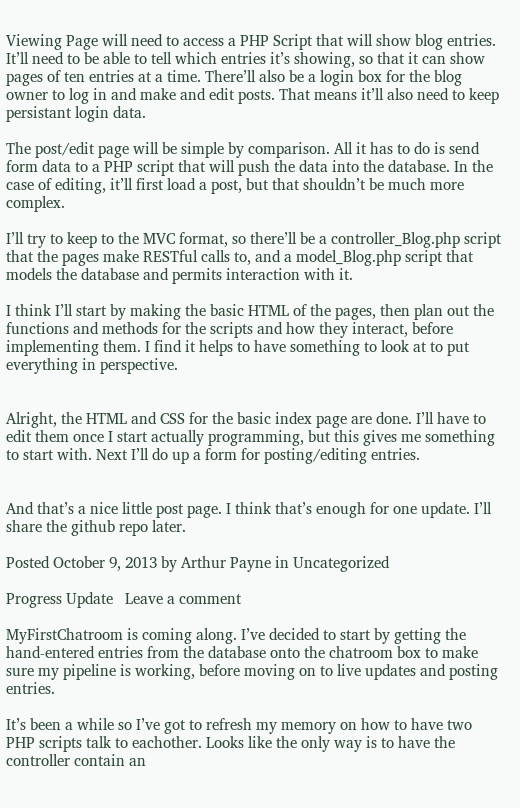Viewing Page will need to access a PHP Script that will show blog entries. It’ll need to be able to tell which entries it’s showing, so that it can show pages of ten entries at a time. There’ll also be a login box for the blog owner to log in and make and edit posts. That means it’ll also need to keep persistant login data.

The post/edit page will be simple by comparison. All it has to do is send form data to a PHP script that will push the data into the database. In the case of editing, it’ll first load a post, but that shouldn’t be much more complex.

I’ll try to keep to the MVC format, so there’ll be a controller_Blog.php script that the pages make RESTful calls to, and a model_Blog.php script that models the database and permits interaction with it.

I think I’ll start by making the basic HTML of the pages, then plan out the functions and methods for the scripts and how they interact, before implementing them. I find it helps to have something to look at to put everything in perspective.


Alright, the HTML and CSS for the basic index page are done. I’ll have to edit them once I start actually programming, but this gives me something to start with. Next I’ll do up a form for posting/editing entries.


And that’s a nice little post page. I think that’s enough for one update. I’ll share the github repo later.

Posted October 9, 2013 by Arthur Payne in Uncategorized

Progress Update   Leave a comment

MyFirstChatroom is coming along. I’ve decided to start by getting the hand-entered entries from the database onto the chatroom box to make sure my pipeline is working, before moving on to live updates and posting entries.

It’s been a while so I’ve got to refresh my memory on how to have two PHP scripts talk to eachother. Looks like the only way is to have the controller contain an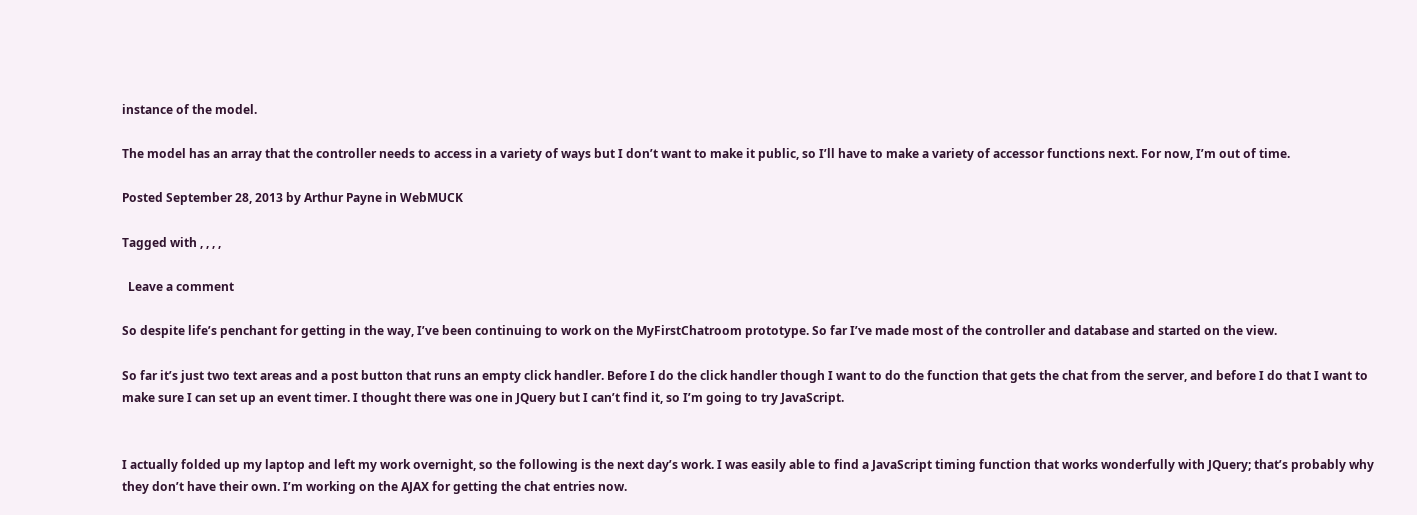instance of the model.

The model has an array that the controller needs to access in a variety of ways but I don’t want to make it public, so I’ll have to make a variety of accessor functions next. For now, I’m out of time.

Posted September 28, 2013 by Arthur Payne in WebMUCK

Tagged with , , , ,

  Leave a comment

So despite life’s penchant for getting in the way, I’ve been continuing to work on the MyFirstChatroom prototype. So far I’ve made most of the controller and database and started on the view.

So far it’s just two text areas and a post button that runs an empty click handler. Before I do the click handler though I want to do the function that gets the chat from the server, and before I do that I want to make sure I can set up an event timer. I thought there was one in JQuery but I can’t find it, so I’m going to try JavaScript.


I actually folded up my laptop and left my work overnight, so the following is the next day’s work. I was easily able to find a JavaScript timing function that works wonderfully with JQuery; that’s probably why they don’t have their own. I’m working on the AJAX for getting the chat entries now.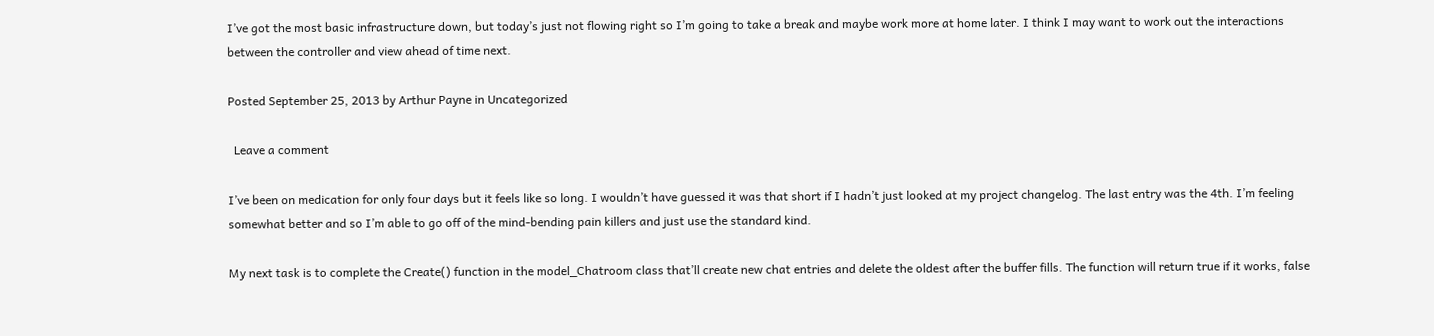I’ve got the most basic infrastructure down, but today’s just not flowing right so I’m going to take a break and maybe work more at home later. I think I may want to work out the interactions between the controller and view ahead of time next.

Posted September 25, 2013 by Arthur Payne in Uncategorized

  Leave a comment

I’ve been on medication for only four days but it feels like so long. I wouldn’t have guessed it was that short if I hadn’t just looked at my project changelog. The last entry was the 4th. I’m feeling somewhat better and so I’m able to go off of the mind-bending pain killers and just use the standard kind.

My next task is to complete the Create() function in the model_Chatroom class that’ll create new chat entries and delete the oldest after the buffer fills. The function will return true if it works, false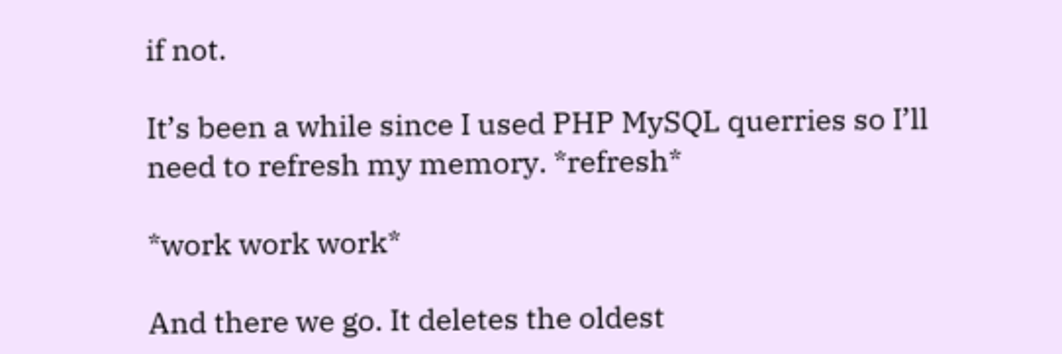if not.

It’s been a while since I used PHP MySQL querries so I’ll need to refresh my memory. *refresh*

*work work work*

And there we go. It deletes the oldest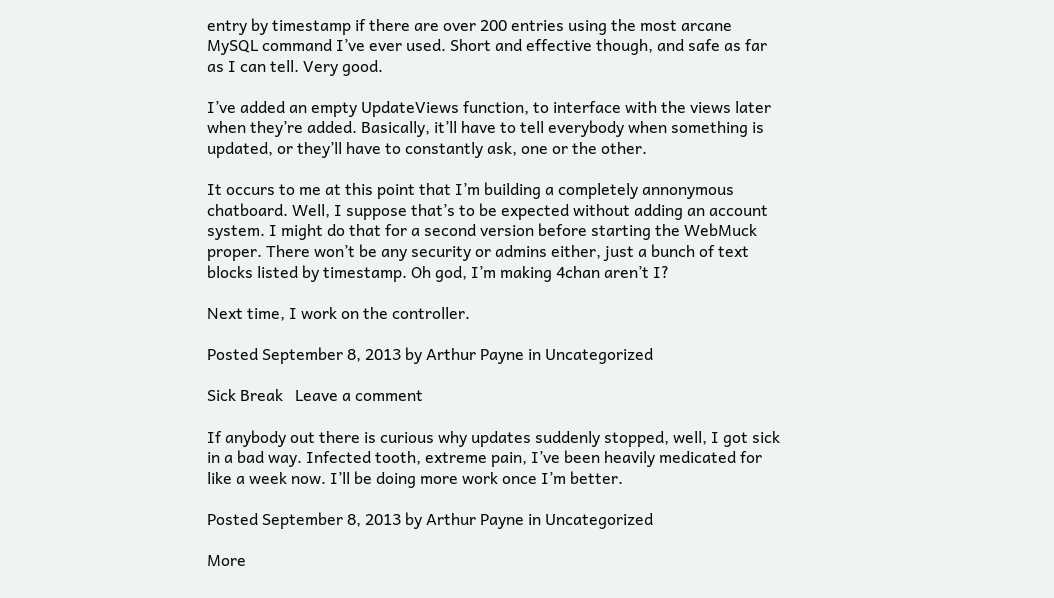entry by timestamp if there are over 200 entries using the most arcane MySQL command I’ve ever used. Short and effective though, and safe as far as I can tell. Very good.

I’ve added an empty UpdateViews function, to interface with the views later when they’re added. Basically, it’ll have to tell everybody when something is updated, or they’ll have to constantly ask, one or the other.

It occurs to me at this point that I’m building a completely annonymous chatboard. Well, I suppose that’s to be expected without adding an account system. I might do that for a second version before starting the WebMuck proper. There won’t be any security or admins either, just a bunch of text blocks listed by timestamp. Oh god, I’m making 4chan aren’t I?

Next time, I work on the controller.

Posted September 8, 2013 by Arthur Payne in Uncategorized

Sick Break   Leave a comment

If anybody out there is curious why updates suddenly stopped, well, I got sick in a bad way. Infected tooth, extreme pain, I’ve been heavily medicated for like a week now. I’ll be doing more work once I’m better.

Posted September 8, 2013 by Arthur Payne in Uncategorized

More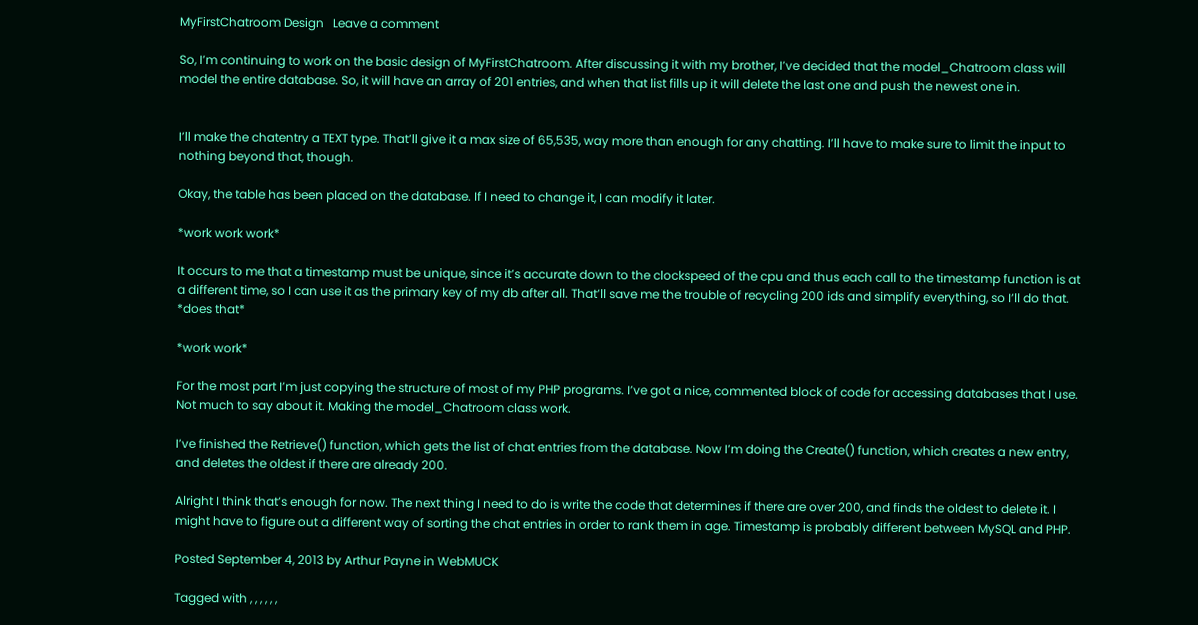MyFirstChatroom Design   Leave a comment

So, I’m continuing to work on the basic design of MyFirstChatroom. After discussing it with my brother, I’ve decided that the model_Chatroom class will model the entire database. So, it will have an array of 201 entries, and when that list fills up it will delete the last one and push the newest one in.


I’ll make the chatentry a TEXT type. That’ll give it a max size of 65,535, way more than enough for any chatting. I’ll have to make sure to limit the input to nothing beyond that, though.

Okay, the table has been placed on the database. If I need to change it, I can modify it later.

*work work work*

It occurs to me that a timestamp must be unique, since it’s accurate down to the clockspeed of the cpu and thus each call to the timestamp function is at a different time, so I can use it as the primary key of my db after all. That’ll save me the trouble of recycling 200 ids and simplify everything, so I’ll do that. *does that*

*work work*

For the most part I’m just copying the structure of most of my PHP programs. I’ve got a nice, commented block of code for accessing databases that I use. Not much to say about it. Making the model_Chatroom class work.

I’ve finished the Retrieve() function, which gets the list of chat entries from the database. Now I’m doing the Create() function, which creates a new entry, and deletes the oldest if there are already 200.

Alright I think that’s enough for now. The next thing I need to do is write the code that determines if there are over 200, and finds the oldest to delete it. I might have to figure out a different way of sorting the chat entries in order to rank them in age. Timestamp is probably different between MySQL and PHP.

Posted September 4, 2013 by Arthur Payne in WebMUCK

Tagged with , , , , , ,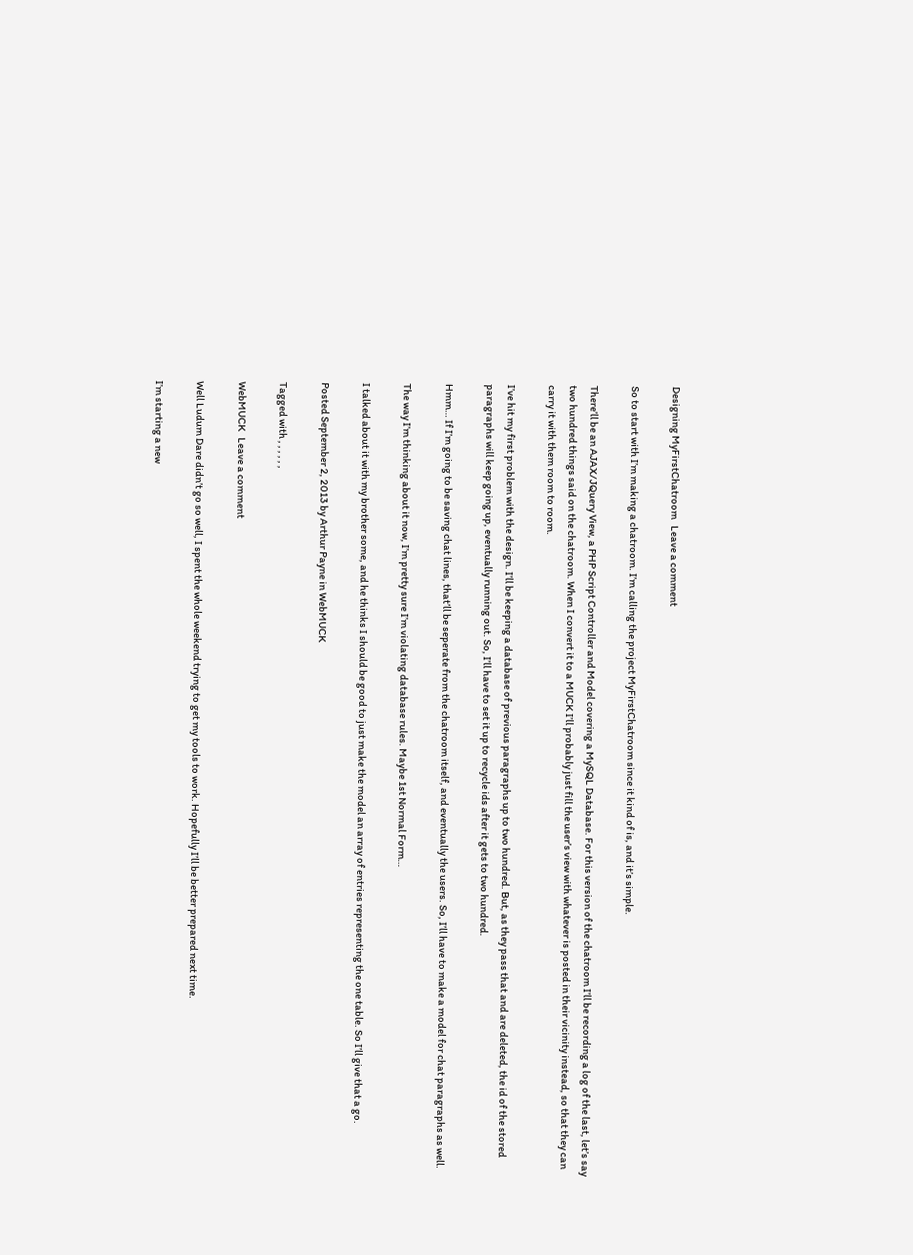Designing MyFirstChatroom   Leave a comment

So to start with I’m making a chatroom. I’m calling the project MyFirstChatroom since it kind of is, and it’s simple.

There’ll be an AJAX/JQuery View, a PHP Script Controller and Model covering a MySQL Database. For this version of the chatroom I’ll be recording a log of the last, let’s say two hundred things said on the chatroom. When I convert it to a MUCK I’ll probably just fill the user’s view with whatever is posted in their vicinity instead, so that they can carry it with them room to room.

I’ve hit my first problem with the design. I’ll be keeping a database of previous paragraphs up to two hundred. But, as they pass that and are deleted, the id of the stored paragraphs will keep going up, eventually running out. So, I’ll have to set it up to recycle ids after it gets to two hundred.

Hmm… If I’m going to be saving chat lines, that’ll be seperate from the chatroom itself, and eventually the users. So, I’ll have to make a model for chat paragraphs as well.

The way I’m thinking about it now, I’m pretty sure I’m violating database rules. Maybe 1st Normal Form…

I talked about it with my brother some, and he thinks I should be good to just make the model an array of entries representing the one table. So I’ll give that a go.

Posted September 2, 2013 by Arthur Payne in WebMUCK

Tagged with , , , , , ,

WebMUCK   Leave a comment

Well Ludum Dare didn’t go so well, I spent the whole weekend trying to get my tools to work. Hopefully I’ll be better prepared next time.

I’m starting a new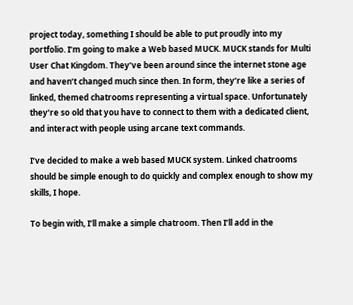project today, something I should be able to put proudly into my portfolio. I’m going to make a Web based MUCK. MUCK stands for Multi User Chat Kingdom. They’ve been around since the internet stone age and haven’t changed much since then. In form, they’re like a series of linked, themed chatrooms representing a virtual space. Unfortunately they’re so old that you have to connect to them with a dedicated client, and interact with people using arcane text commands.

I’ve decided to make a web based MUCK system. Linked chatrooms should be simple enough to do quickly and complex enough to show my skills, I hope.

To begin with, I’ll make a simple chatroom. Then I’ll add in the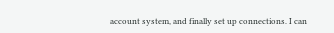account system, and finally set up connections. I can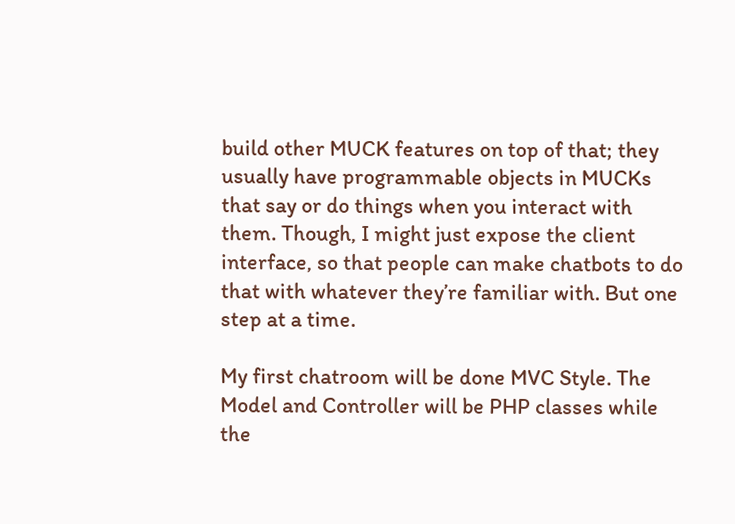build other MUCK features on top of that; they usually have programmable objects in MUCKs that say or do things when you interact with them. Though, I might just expose the client interface, so that people can make chatbots to do that with whatever they’re familiar with. But one step at a time.

My first chatroom will be done MVC Style. The Model and Controller will be PHP classes while the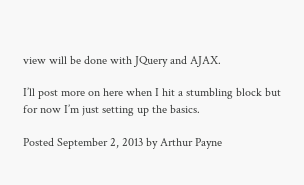view will be done with JQuery and AJAX.

I’ll post more on here when I hit a stumbling block but for now I’m just setting up the basics.

Posted September 2, 2013 by Arthur Payne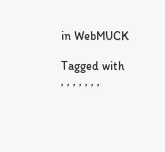in WebMUCK

Tagged with , , , , , , ,